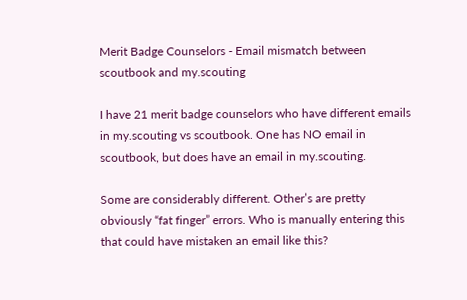Merit Badge Counselors - Email mismatch between scoutbook and my.scouting

I have 21 merit badge counselors who have different emails in my.scouting vs scoutbook. One has NO email in scoutbook, but does have an email in my.scouting.

Some are considerably different. Other’s are pretty obviously “fat finger” errors. Who is manually entering this that could have mistaken an email like this?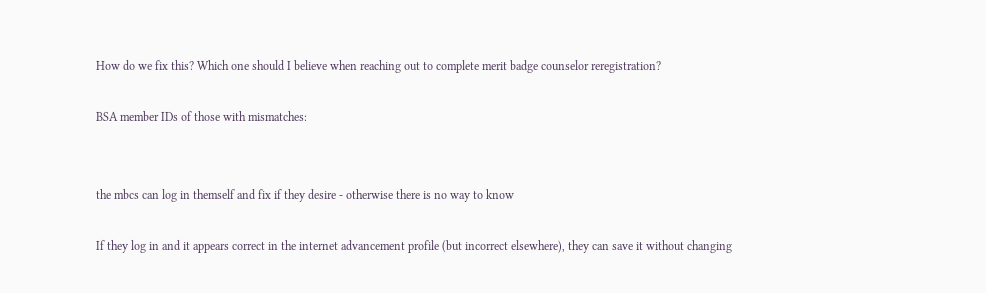How do we fix this? Which one should I believe when reaching out to complete merit badge counselor reregistration?

BSA member IDs of those with mismatches:


the mbcs can log in themself and fix if they desire - otherwise there is no way to know

If they log in and it appears correct in the internet advancement profile (but incorrect elsewhere), they can save it without changing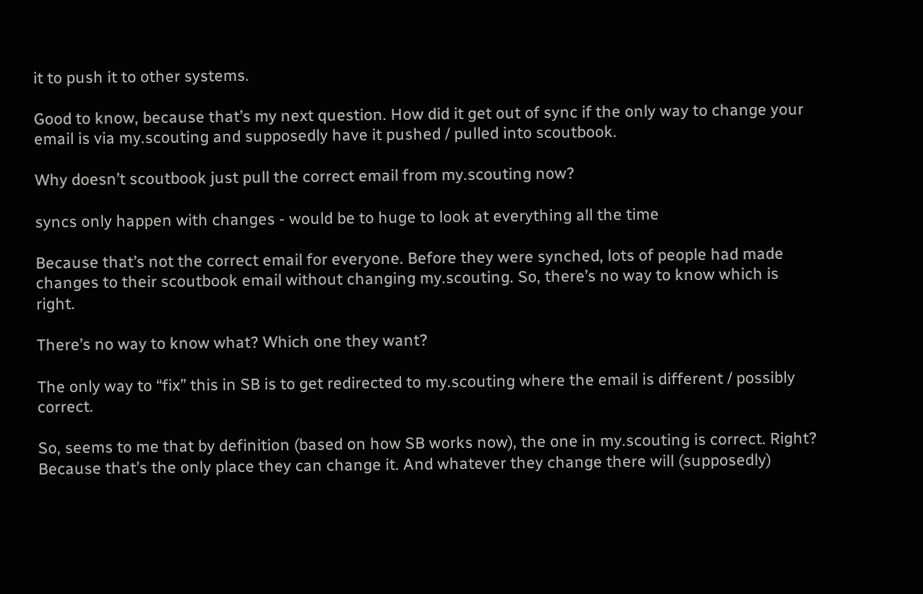it to push it to other systems.

Good to know, because that’s my next question. How did it get out of sync if the only way to change your email is via my.scouting and supposedly have it pushed / pulled into scoutbook.

Why doesn’t scoutbook just pull the correct email from my.scouting now?

syncs only happen with changes - would be to huge to look at everything all the time

Because that’s not the correct email for everyone. Before they were synched, lots of people had made changes to their scoutbook email without changing my.scouting. So, there’s no way to know which is right.

There’s no way to know what? Which one they want?

The only way to “fix” this in SB is to get redirected to my.scouting where the email is different / possibly correct.

So, seems to me that by definition (based on how SB works now), the one in my.scouting is correct. Right? Because that’s the only place they can change it. And whatever they change there will (supposedly)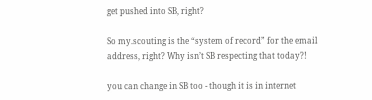get pushed into SB, right?

So my.scouting is the “system of record” for the email address, right? Why isn’t SB respecting that today?!

you can change in SB too - though it is in internet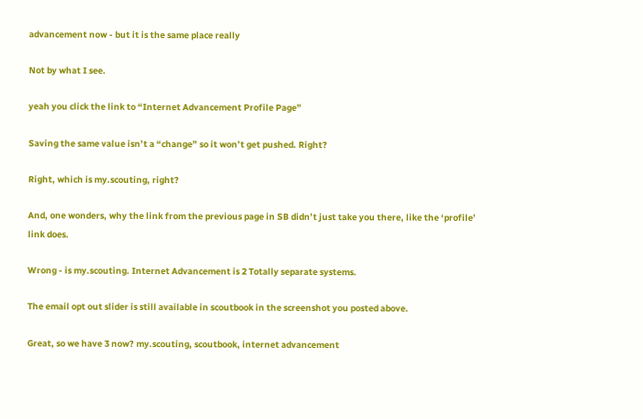advancement now - but it is the same place really

Not by what I see.

yeah you click the link to “Internet Advancement Profile Page”

Saving the same value isn’t a “change” so it won’t get pushed. Right?

Right, which is my.scouting, right?

And, one wonders, why the link from the previous page in SB didn’t just take you there, like the ‘profile’ link does.

Wrong - is my.scouting. Internet Advancement is 2 Totally separate systems.

The email opt out slider is still available in scoutbook in the screenshot you posted above.

Great, so we have 3 now? my.scouting, scoutbook, internet advancement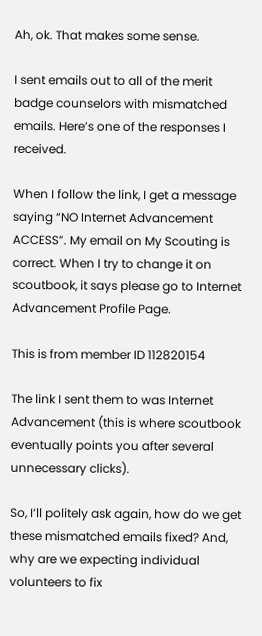Ah, ok. That makes some sense.

I sent emails out to all of the merit badge counselors with mismatched emails. Here’s one of the responses I received.

When I follow the link, I get a message saying “NO Internet Advancement ACCESS”. My email on My Scouting is correct. When I try to change it on scoutbook, it says please go to Internet Advancement Profile Page.

This is from member ID 112820154

The link I sent them to was Internet Advancement (this is where scoutbook eventually points you after several unnecessary clicks).

So, I’ll politely ask again, how do we get these mismatched emails fixed? And, why are we expecting individual volunteers to fix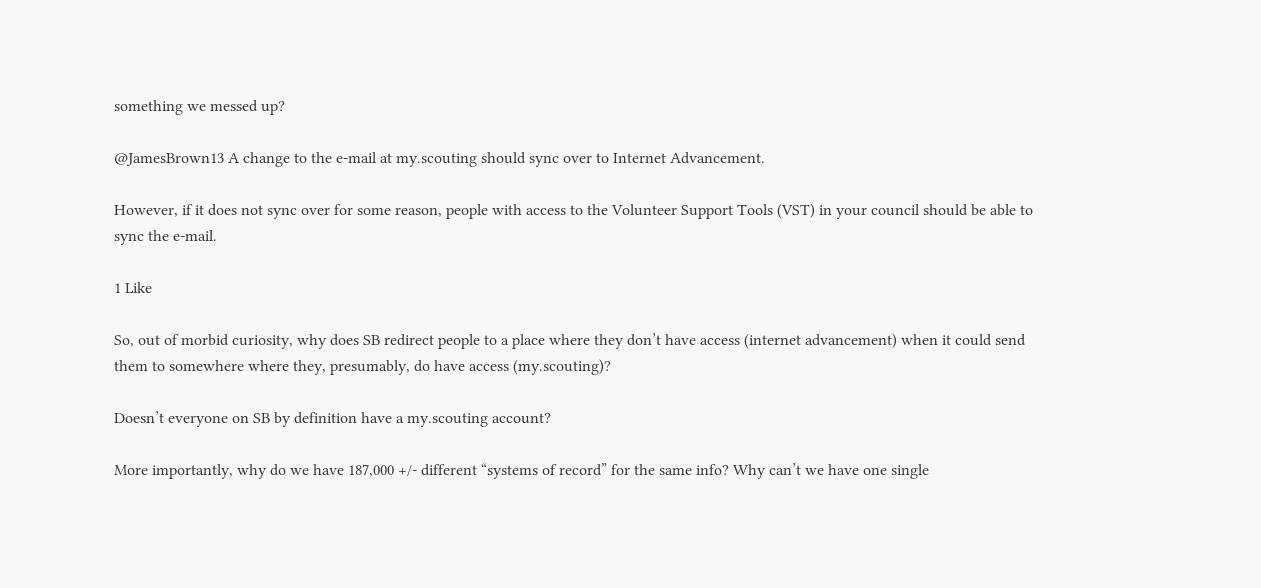something we messed up?

@JamesBrown13 A change to the e-mail at my.scouting should sync over to Internet Advancement.

However, if it does not sync over for some reason, people with access to the Volunteer Support Tools (VST) in your council should be able to sync the e-mail.

1 Like

So, out of morbid curiosity, why does SB redirect people to a place where they don’t have access (internet advancement) when it could send them to somewhere where they, presumably, do have access (my.scouting)?

Doesn’t everyone on SB by definition have a my.scouting account?

More importantly, why do we have 187,000 +/- different “systems of record” for the same info? Why can’t we have one single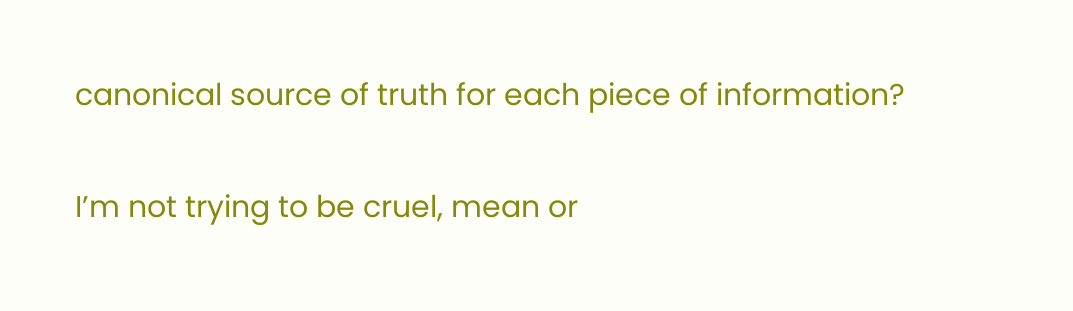canonical source of truth for each piece of information?

I’m not trying to be cruel, mean or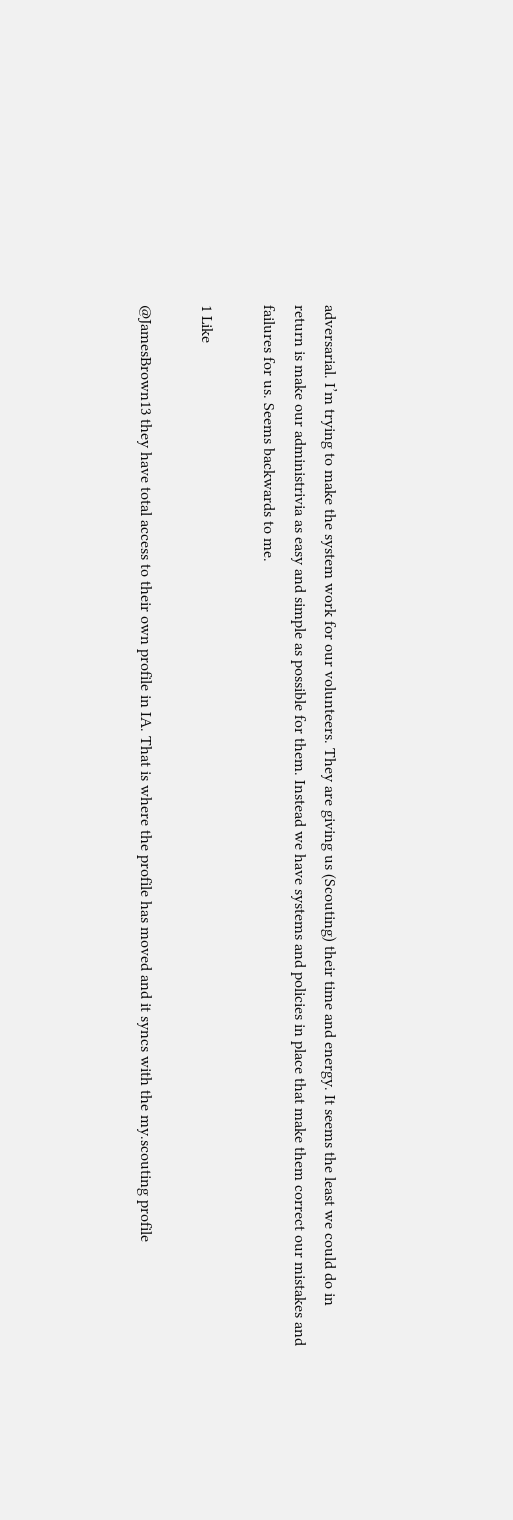adversarial. I’m trying to make the system work for our volunteers. They are giving us (Scouting) their time and energy. It seems the least we could do in return is make our administrivia as easy and simple as possible for them. Instead we have systems and policies in place that make them correct our mistakes and failures for us. Seems backwards to me.

1 Like

@JamesBrown13 they have total access to their own profile in IA. That is where the profile has moved and it syncs with the my.scouting profile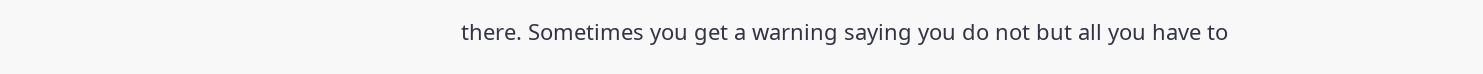there. Sometimes you get a warning saying you do not but all you have to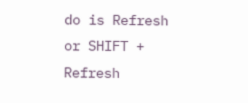do is Refresh or SHIFT + Refresh